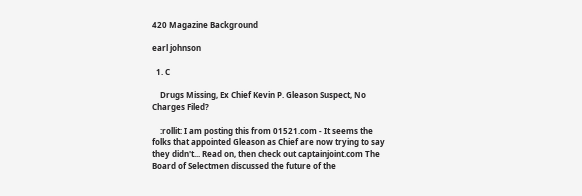420 Magazine Background

earl johnson

  1. C

    Drugs Missing, Ex Chief Kevin P. Gleason Suspect, No Charges Filed?

    :rollit: I am posting this from 01521.com - It seems the folks that appointed Gleason as Chief are now trying to say they didn't... Read on, then check out captainjoint.com The Board of Selectmen discussed the future of the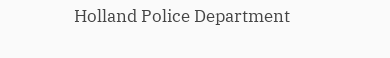Holland Police Department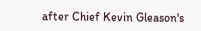after Chief Kevin Gleason's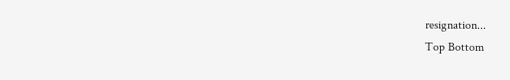resignation...
Top Bottom